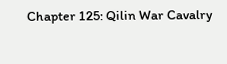Chapter 125: Qilin War Cavalry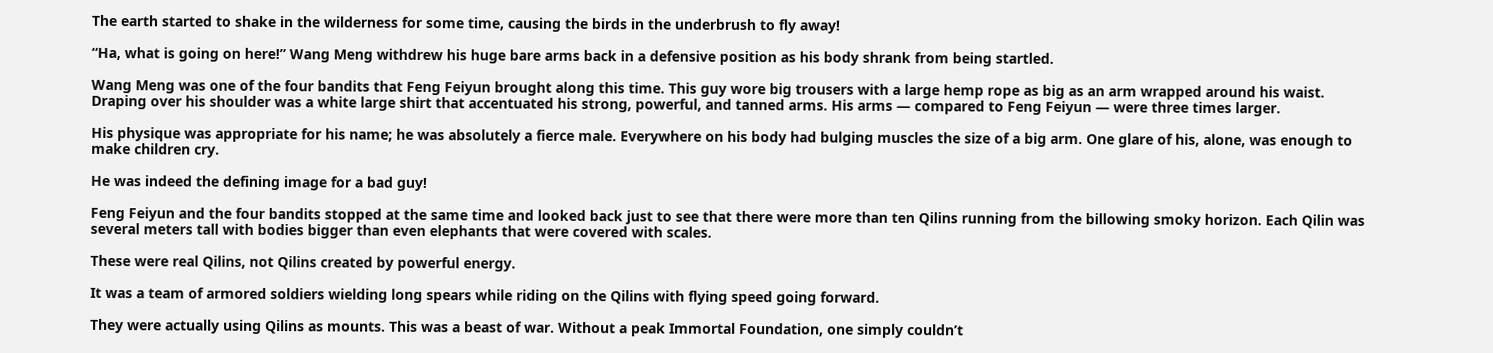The earth started to shake in the wilderness for some time, causing the birds in the underbrush to fly away!

“Ha, what is going on here!” Wang Meng withdrew his huge bare arms back in a defensive position as his body shrank from being startled.

Wang Meng was one of the four bandits that Feng Feiyun brought along this time. This guy wore big trousers with a large hemp rope as big as an arm wrapped around his waist. Draping over his shoulder was a white large shirt that accentuated his strong, powerful, and tanned arms. His arms — compared to Feng Feiyun — were three times larger.

His physique was appropriate for his name; he was absolutely a fierce male. Everywhere on his body had bulging muscles the size of a big arm. One glare of his, alone, was enough to make children cry.

He was indeed the defining image for a bad guy!

Feng Feiyun and the four bandits stopped at the same time and looked back just to see that there were more than ten Qilins running from the billowing smoky horizon. Each Qilin was several meters tall with bodies bigger than even elephants that were covered with scales.

These were real Qilins, not Qilins created by powerful energy.

It was a team of armored soldiers wielding long spears while riding on the Qilins with flying speed going forward.

They were actually using Qilins as mounts. This was a beast of war. Without a peak Immortal Foundation, one simply couldn’t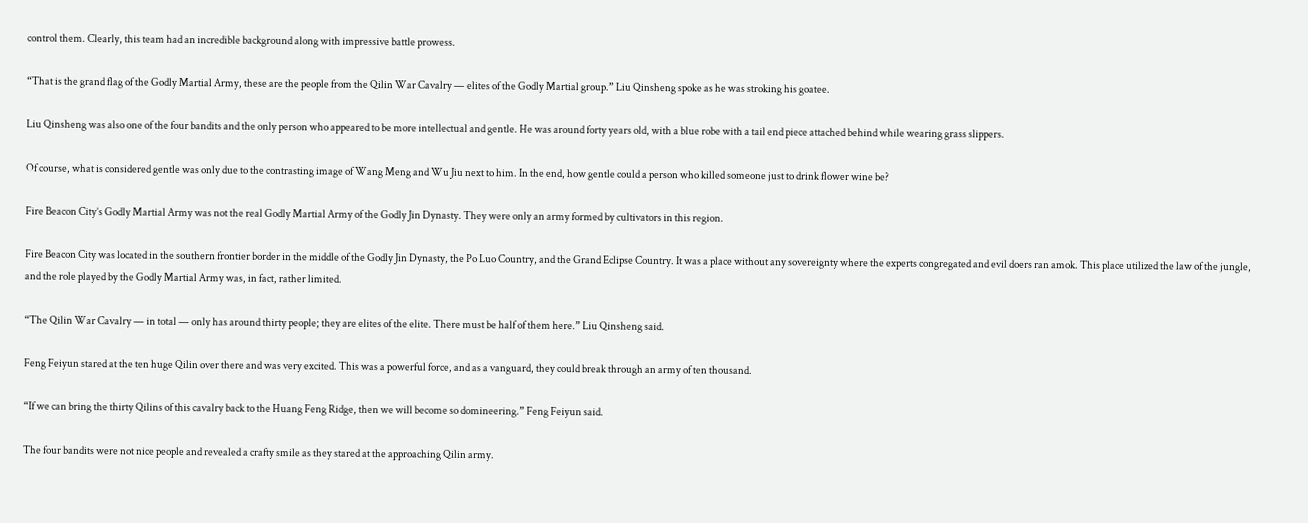control them. Clearly, this team had an incredible background along with impressive battle prowess.

“That is the grand flag of the Godly Martial Army, these are the people from the Qilin War Cavalry — elites of the Godly Martial group.” Liu Qinsheng spoke as he was stroking his goatee.

Liu Qinsheng was also one of the four bandits and the only person who appeared to be more intellectual and gentle. He was around forty years old, with a blue robe with a tail end piece attached behind while wearing grass slippers.

Of course, what is considered gentle was only due to the contrasting image of Wang Meng and Wu Jiu next to him. In the end, how gentle could a person who killed someone just to drink flower wine be?

Fire Beacon City’s Godly Martial Army was not the real Godly Martial Army of the Godly Jin Dynasty. They were only an army formed by cultivators in this region.

Fire Beacon City was located in the southern frontier border in the middle of the Godly Jin Dynasty, the Po Luo Country, and the Grand Eclipse Country. It was a place without any sovereignty where the experts congregated and evil doers ran amok. This place utilized the law of the jungle, and the role played by the Godly Martial Army was, in fact, rather limited.

“The Qilin War Cavalry — in total — only has around thirty people; they are elites of the elite. There must be half of them here.” Liu Qinsheng said.

Feng Feiyun stared at the ten huge Qilin over there and was very excited. This was a powerful force, and as a vanguard, they could break through an army of ten thousand.

“If we can bring the thirty Qilins of this cavalry back to the Huang Feng Ridge, then we will become so domineering.” Feng Feiyun said.

The four bandits were not nice people and revealed a crafty smile as they stared at the approaching Qilin army.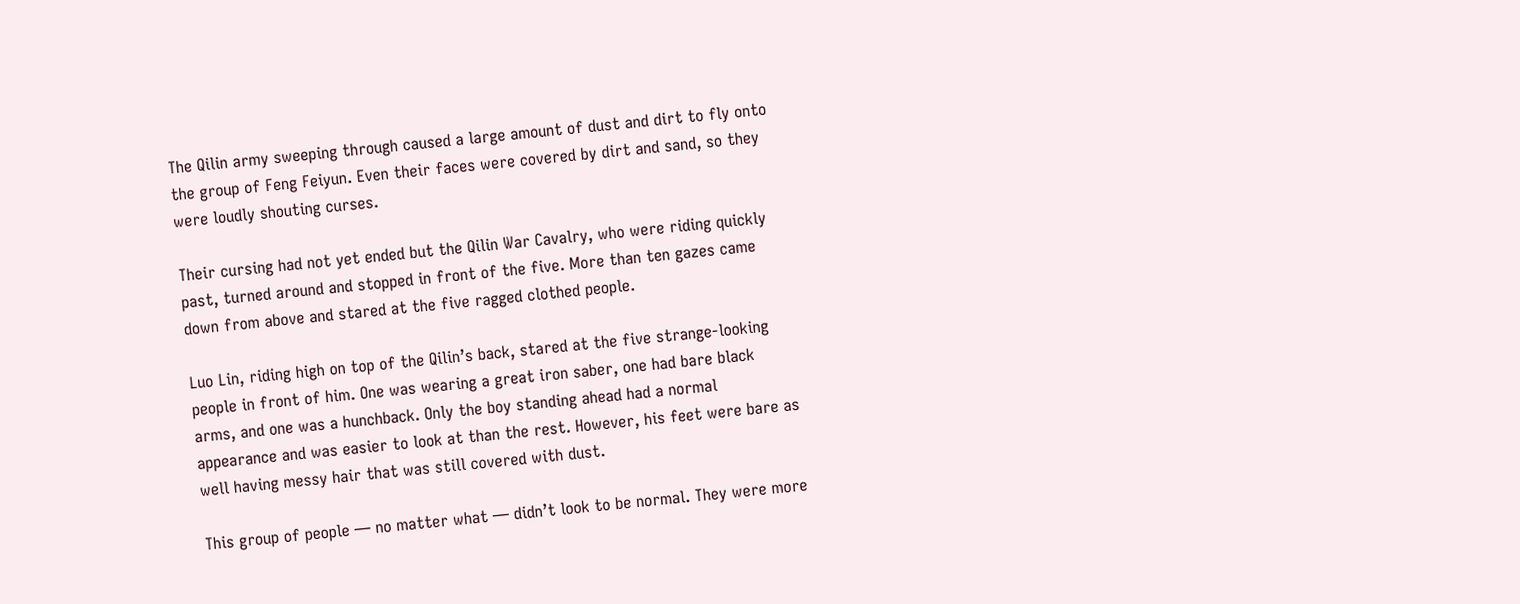The Qilin army sweeping through caused a large amount of dust and dirt to fly onto the group of Feng Feiyun. Even their faces were covered by dirt and sand, so they were loudly shouting curses.

Their cursing had not yet ended but the Qilin War Cavalry, who were riding quickly past, turned around and stopped in front of the five. More than ten gazes came down from above and stared at the five ragged clothed people.

Luo Lin, riding high on top of the Qilin’s back, stared at the five strange-looking people in front of him. One was wearing a great iron saber, one had bare black arms, and one was a hunchback. Only the boy standing ahead had a normal appearance and was easier to look at than the rest. However, his feet were bare as well having messy hair that was still covered with dust.

This group of people — no matter what — didn’t look to be normal. They were more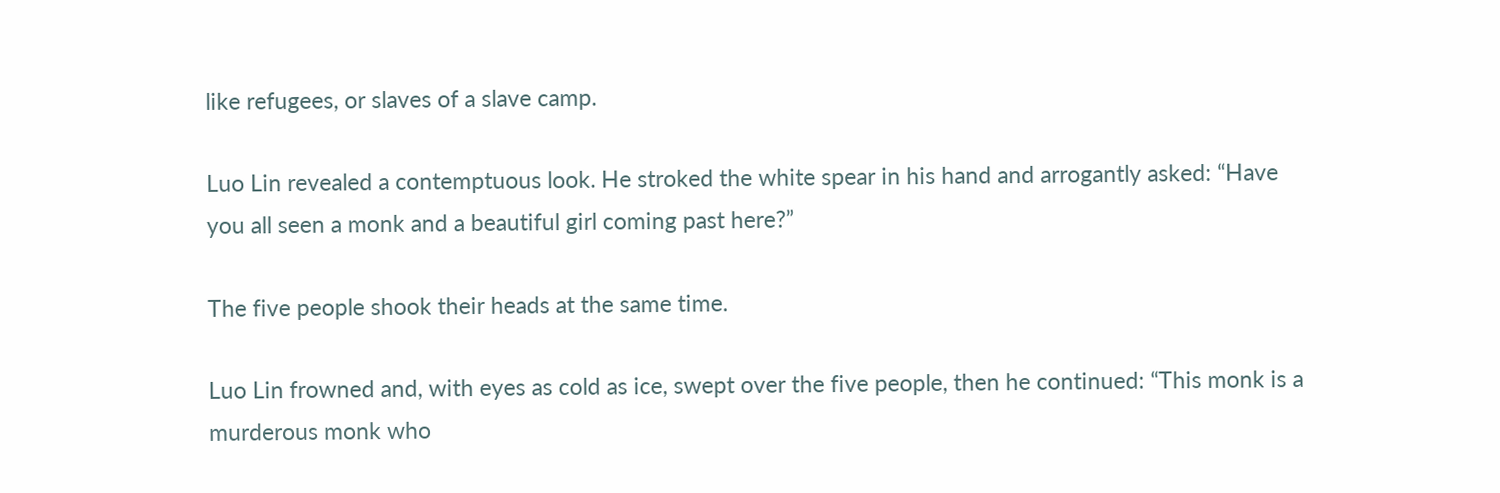like refugees, or slaves of a slave camp.

Luo Lin revealed a contemptuous look. He stroked the white spear in his hand and arrogantly asked: “Have you all seen a monk and a beautiful girl coming past here?”

The five people shook their heads at the same time.

Luo Lin frowned and, with eyes as cold as ice, swept over the five people, then he continued: “This monk is a murderous monk who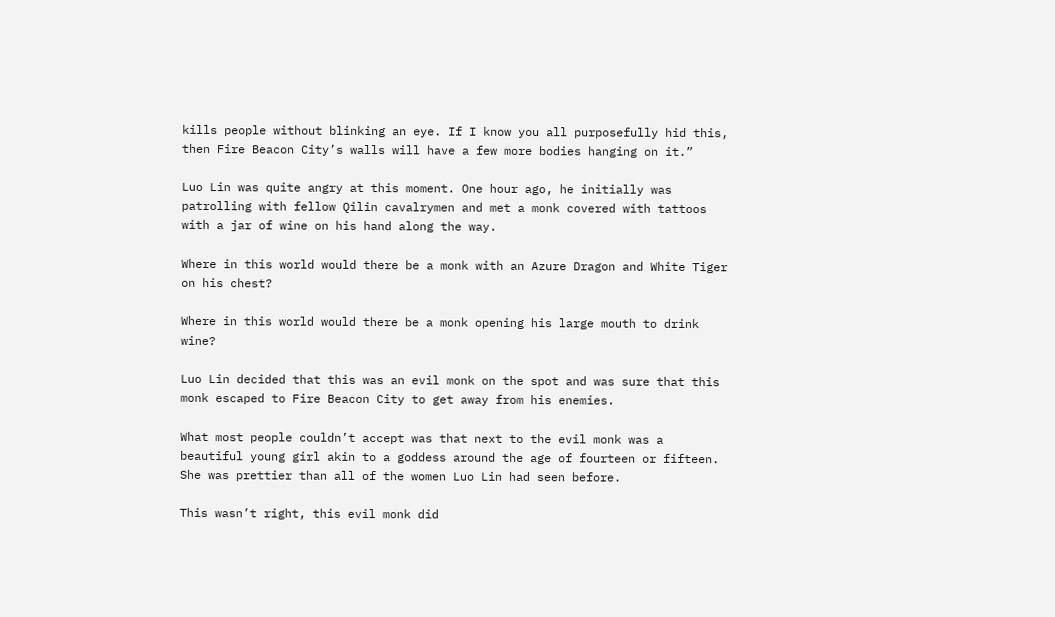kills people without blinking an eye. If I know you all purposefully hid this, then Fire Beacon City’s walls will have a few more bodies hanging on it.”

Luo Lin was quite angry at this moment. One hour ago, he initially was patrolling with fellow Qilin cavalrymen and met a monk covered with tattoos with a jar of wine on his hand along the way.

Where in this world would there be a monk with an Azure Dragon and White Tiger on his chest?

Where in this world would there be a monk opening his large mouth to drink wine?

Luo Lin decided that this was an evil monk on the spot and was sure that this monk escaped to Fire Beacon City to get away from his enemies.

What most people couldn’t accept was that next to the evil monk was a beautiful young girl akin to a goddess around the age of fourteen or fifteen. She was prettier than all of the women Luo Lin had seen before.

This wasn’t right, this evil monk did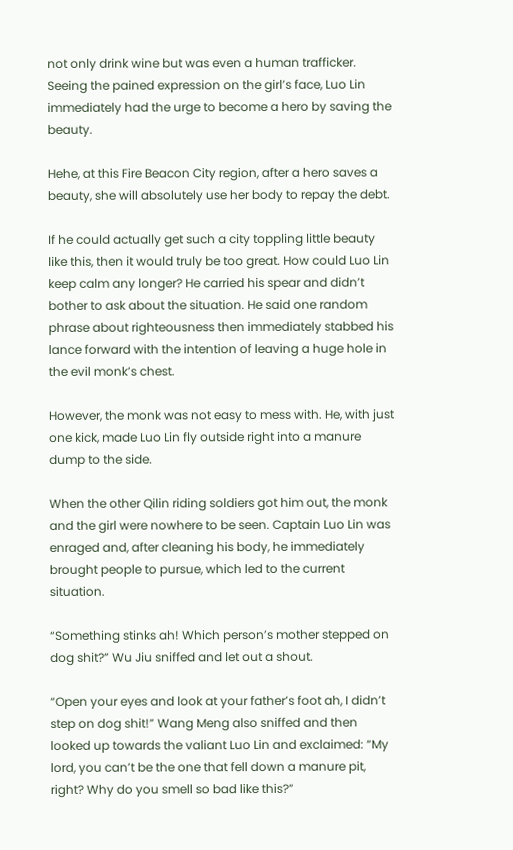not only drink wine but was even a human trafficker. Seeing the pained expression on the girl’s face, Luo Lin immediately had the urge to become a hero by saving the beauty.

Hehe, at this Fire Beacon City region, after a hero saves a beauty, she will absolutely use her body to repay the debt.

If he could actually get such a city toppling little beauty like this, then it would truly be too great. How could Luo Lin keep calm any longer? He carried his spear and didn’t bother to ask about the situation. He said one random phrase about righteousness then immediately stabbed his lance forward with the intention of leaving a huge hole in the evil monk’s chest.

However, the monk was not easy to mess with. He, with just one kick, made Luo Lin fly outside right into a manure dump to the side.

When the other Qilin riding soldiers got him out, the monk and the girl were nowhere to be seen. Captain Luo Lin was enraged and, after cleaning his body, he immediately brought people to pursue, which led to the current situation.

“Something stinks ah! Which person’s mother stepped on dog shit?” Wu Jiu sniffed and let out a shout.

“Open your eyes and look at your father’s foot ah, I didn’t step on dog shit!” Wang Meng also sniffed and then looked up towards the valiant Luo Lin and exclaimed: “My lord, you can’t be the one that fell down a manure pit, right? Why do you smell so bad like this?”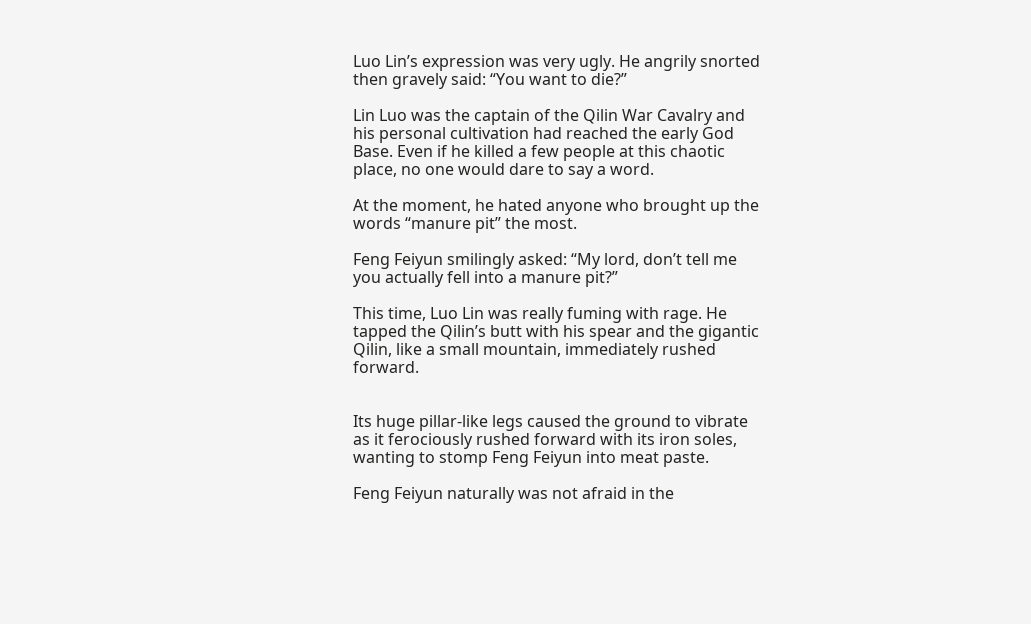Luo Lin’s expression was very ugly. He angrily snorted then gravely said: “You want to die?”

Lin Luo was the captain of the Qilin War Cavalry and his personal cultivation had reached the early God Base. Even if he killed a few people at this chaotic place, no one would dare to say a word.

At the moment, he hated anyone who brought up the words “manure pit” the most.

Feng Feiyun smilingly asked: “My lord, don’t tell me you actually fell into a manure pit?”

This time, Luo Lin was really fuming with rage. He tapped the Qilin’s butt with his spear and the gigantic Qilin, like a small mountain, immediately rushed forward.


Its huge pillar-like legs caused the ground to vibrate as it ferociously rushed forward with its iron soles, wanting to stomp Feng Feiyun into meat paste.

Feng Feiyun naturally was not afraid in the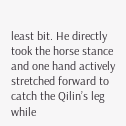least bit. He directly took the horse stance and one hand actively stretched forward to catch the Qilin’s leg while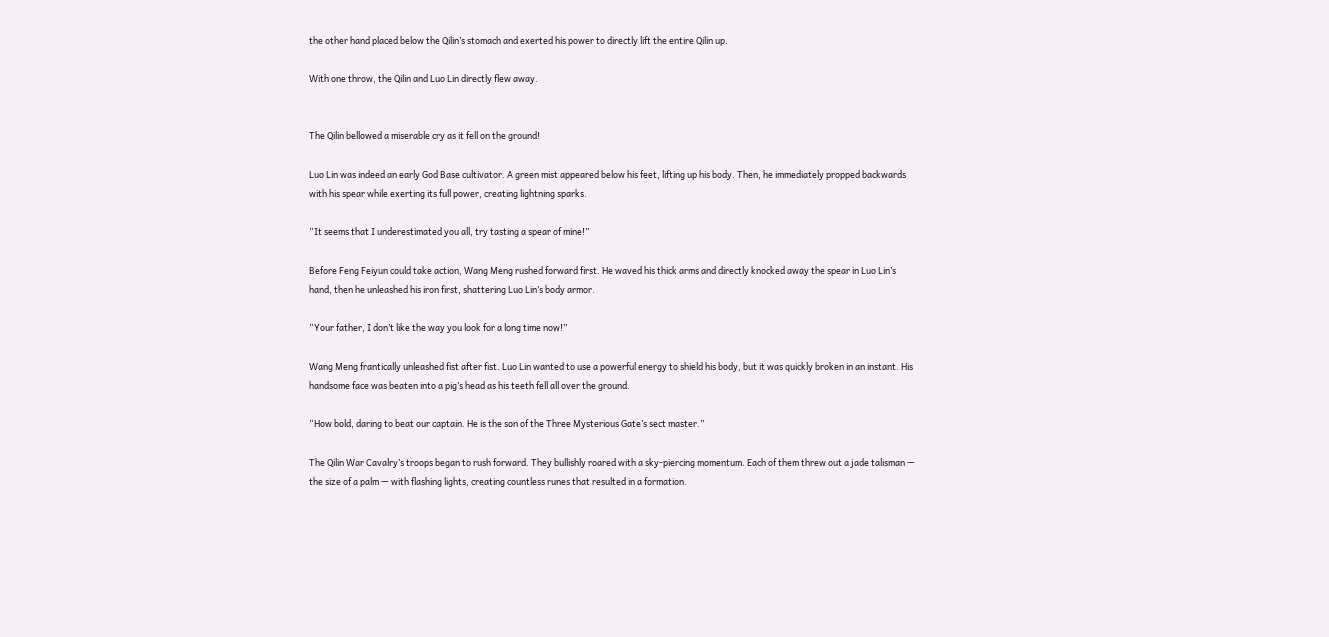the other hand placed below the Qilin’s stomach and exerted his power to directly lift the entire Qilin up.

With one throw, the Qilin and Luo Lin directly flew away.


The Qilin bellowed a miserable cry as it fell on the ground!

Luo Lin was indeed an early God Base cultivator. A green mist appeared below his feet, lifting up his body. Then, he immediately propped backwards with his spear while exerting its full power, creating lightning sparks.

“It seems that I underestimated you all, try tasting a spear of mine!”

Before Feng Feiyun could take action, Wang Meng rushed forward first. He waved his thick arms and directly knocked away the spear in Luo Lin’s hand, then he unleashed his iron first, shattering Luo Lin’s body armor.

“Your father, I don’t like the way you look for a long time now!”

Wang Meng frantically unleashed fist after fist. Luo Lin wanted to use a powerful energy to shield his body, but it was quickly broken in an instant. His handsome face was beaten into a pig’s head as his teeth fell all over the ground.

“How bold, daring to beat our captain. He is the son of the Three Mysterious Gate’s sect master.”

The Qilin War Cavalry’s troops began to rush forward. They bullishly roared with a sky-piercing momentum. Each of them threw out a jade talisman — the size of a palm — with flashing lights, creating countless runes that resulted in a formation.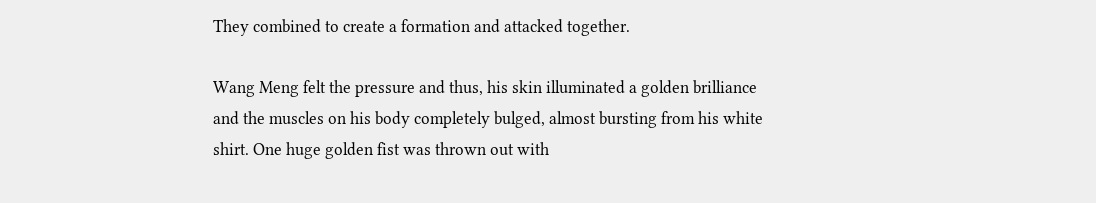They combined to create a formation and attacked together.

Wang Meng felt the pressure and thus, his skin illuminated a golden brilliance and the muscles on his body completely bulged, almost bursting from his white shirt. One huge golden fist was thrown out with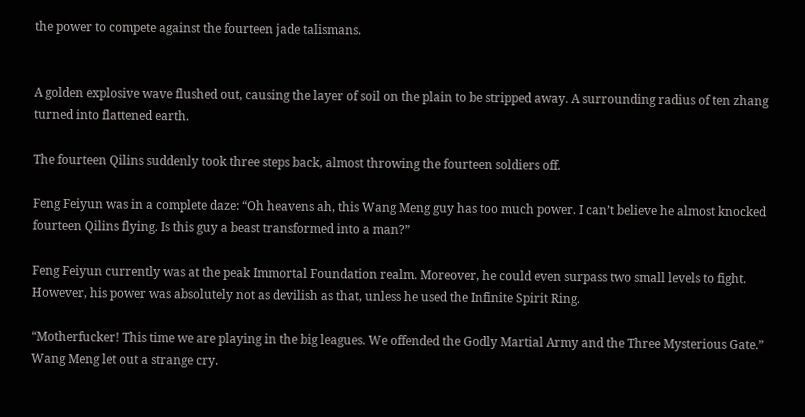the power to compete against the fourteen jade talismans.


A golden explosive wave flushed out, causing the layer of soil on the plain to be stripped away. A surrounding radius of ten zhang turned into flattened earth.

The fourteen Qilins suddenly took three steps back, almost throwing the fourteen soldiers off.

Feng Feiyun was in a complete daze: “Oh heavens ah, this Wang Meng guy has too much power. I can’t believe he almost knocked fourteen Qilins flying. Is this guy a beast transformed into a man?”

Feng Feiyun currently was at the peak Immortal Foundation realm. Moreover, he could even surpass two small levels to fight. However, his power was absolutely not as devilish as that, unless he used the Infinite Spirit Ring.

“Motherfucker! This time we are playing in the big leagues. We offended the Godly Martial Army and the Three Mysterious Gate.” Wang Meng let out a strange cry.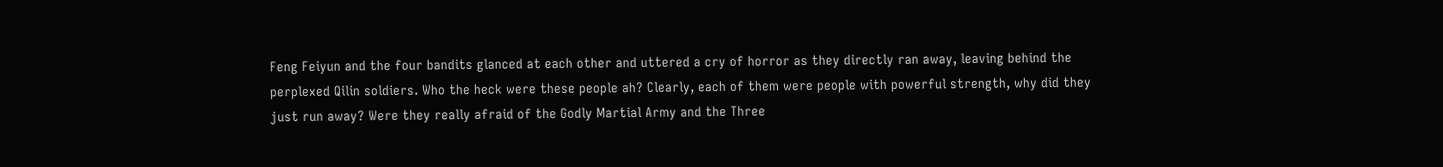Feng Feiyun and the four bandits glanced at each other and uttered a cry of horror as they directly ran away, leaving behind the perplexed Qilin soldiers. Who the heck were these people ah? Clearly, each of them were people with powerful strength, why did they just run away? Were they really afraid of the Godly Martial Army and the Three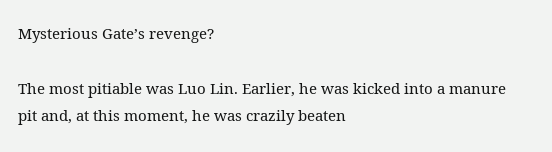Mysterious Gate’s revenge?

The most pitiable was Luo Lin. Earlier, he was kicked into a manure pit and, at this moment, he was crazily beaten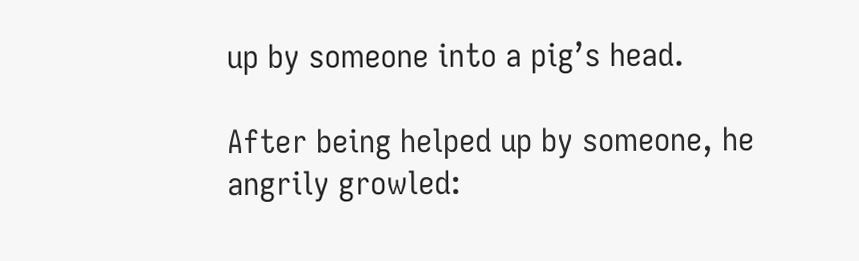up by someone into a pig’s head.

After being helped up by someone, he angrily growled: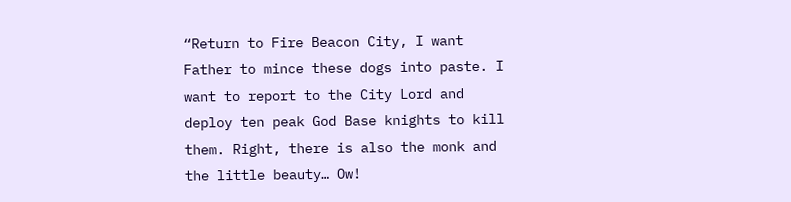“Return to Fire Beacon City, I want Father to mince these dogs into paste. I want to report to the City Lord and deploy ten peak God Base knights to kill them. Right, there is also the monk and the little beauty… Ow!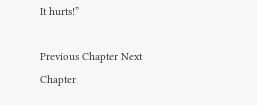It hurts!”

Previous Chapter Next Chapter